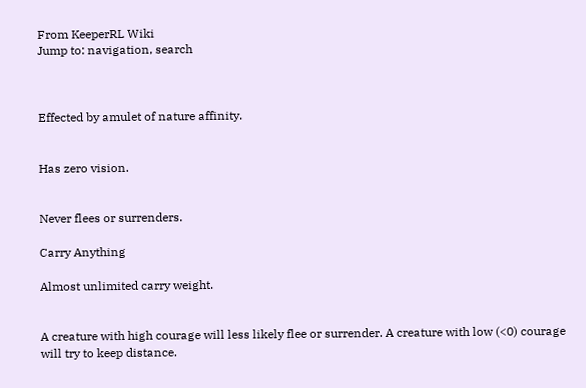From KeeperRL Wiki
Jump to: navigation, search



Effected by amulet of nature affinity.


Has zero vision.


Never flees or surrenders.

Carry Anything

Almost unlimited carry weight.


A creature with high courage will less likely flee or surrender. A creature with low (<0) courage will try to keep distance.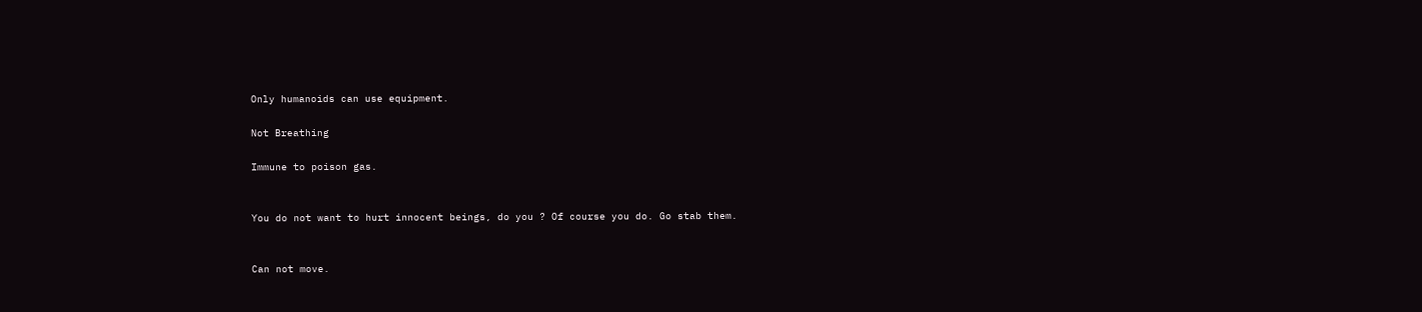Only humanoids can use equipment.

Not Breathing

Immune to poison gas.


You do not want to hurt innocent beings, do you ? Of course you do. Go stab them.


Can not move.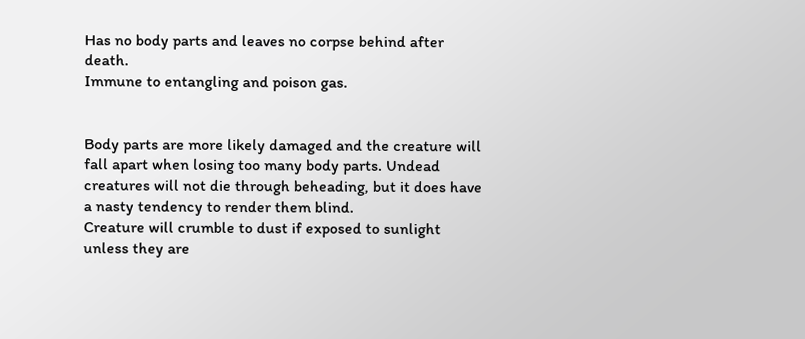Has no body parts and leaves no corpse behind after death.
Immune to entangling and poison gas.


Body parts are more likely damaged and the creature will fall apart when losing too many body parts. Undead creatures will not die through beheading, but it does have a nasty tendency to render them blind.
Creature will crumble to dust if exposed to sunlight unless they are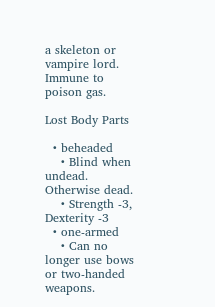a skeleton or vampire lord.
Immune to poison gas.

Lost Body Parts

  • beheaded
    • Blind when undead. Otherwise dead.
    • Strength -3, Dexterity -3
  • one-armed
    • Can no longer use bows or two-handed weapons.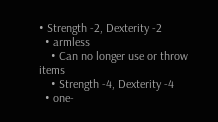• Strength -2, Dexterity -2
  • armless
    • Can no longer use or throw items
    • Strength -4, Dexterity -4
  • one-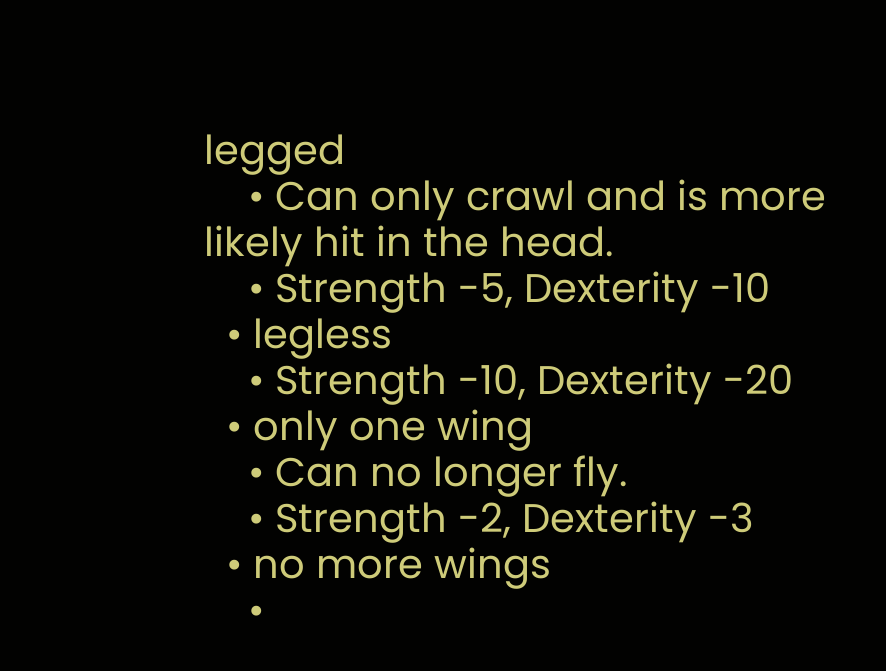legged
    • Can only crawl and is more likely hit in the head.
    • Strength -5, Dexterity -10
  • legless
    • Strength -10, Dexterity -20
  • only one wing
    • Can no longer fly.
    • Strength -2, Dexterity -3
  • no more wings
    •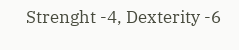Strenght -4, Dexterity -6